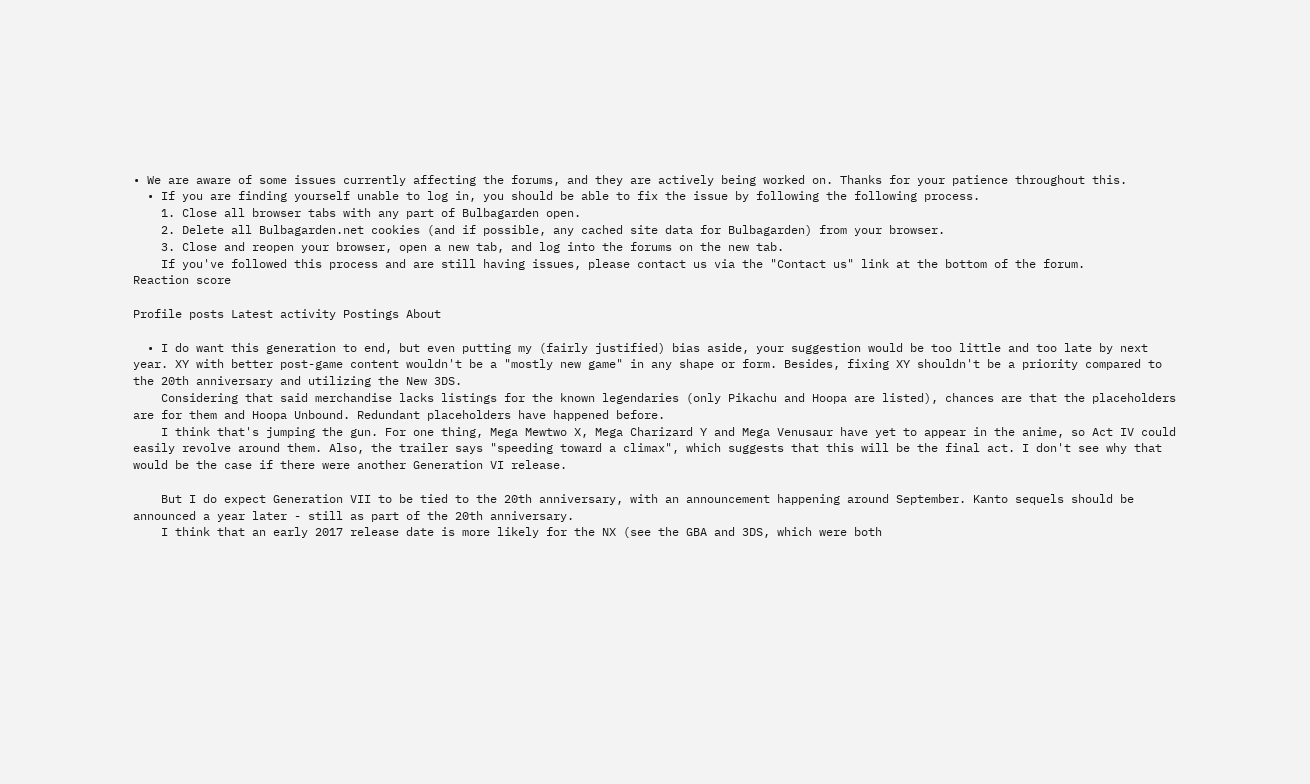• We are aware of some issues currently affecting the forums, and they are actively being worked on. Thanks for your patience throughout this.
  • If you are finding yourself unable to log in, you should be able to fix the issue by following the following process.
    1. Close all browser tabs with any part of Bulbagarden open.
    2. Delete all Bulbagarden.net cookies (and if possible, any cached site data for Bulbagarden) from your browser.
    3. Close and reopen your browser, open a new tab, and log into the forums on the new tab.
    If you've followed this process and are still having issues, please contact us via the "Contact us" link at the bottom of the forum.
Reaction score

Profile posts Latest activity Postings About

  • I do want this generation to end, but even putting my (fairly justified) bias aside, your suggestion would be too little and too late by next year. XY with better post-game content wouldn't be a "mostly new game" in any shape or form. Besides, fixing XY shouldn't be a priority compared to the 20th anniversary and utilizing the New 3DS.
    Considering that said merchandise lacks listings for the known legendaries (only Pikachu and Hoopa are listed), chances are that the placeholders are for them and Hoopa Unbound. Redundant placeholders have happened before.
    I think that's jumping the gun. For one thing, Mega Mewtwo X, Mega Charizard Y and Mega Venusaur have yet to appear in the anime, so Act IV could easily revolve around them. Also, the trailer says "speeding toward a climax", which suggests that this will be the final act. I don't see why that would be the case if there were another Generation VI release.

    But I do expect Generation VII to be tied to the 20th anniversary, with an announcement happening around September. Kanto sequels should be announced a year later - still as part of the 20th anniversary.
    I think that an early 2017 release date is more likely for the NX (see the GBA and 3DS, which were both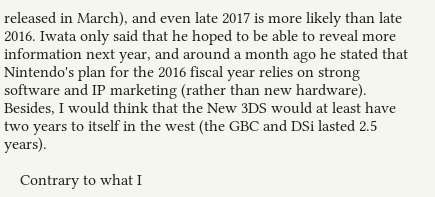released in March), and even late 2017 is more likely than late 2016. Iwata only said that he hoped to be able to reveal more information next year, and around a month ago he stated that Nintendo's plan for the 2016 fiscal year relies on strong software and IP marketing (rather than new hardware). Besides, I would think that the New 3DS would at least have two years to itself in the west (the GBC and DSi lasted 2.5 years).

    Contrary to what I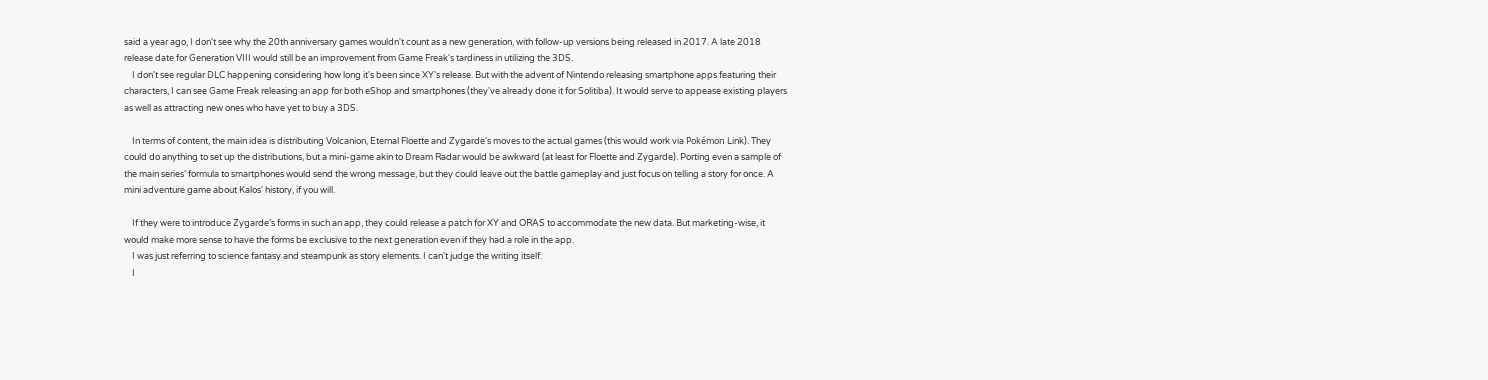said a year ago, I don't see why the 20th anniversary games wouldn't count as a new generation, with follow-up versions being released in 2017. A late 2018 release date for Generation VIII would still be an improvement from Game Freak's tardiness in utilizing the 3DS.
    I don't see regular DLC happening considering how long it's been since XY's release. But with the advent of Nintendo releasing smartphone apps featuring their characters, I can see Game Freak releasing an app for both eShop and smartphones (they've already done it for Solitiba). It would serve to appease existing players as well as attracting new ones who have yet to buy a 3DS.

    In terms of content, the main idea is distributing Volcanion, Eternal Floette and Zygarde's moves to the actual games (this would work via Pokémon Link). They could do anything to set up the distributions, but a mini-game akin to Dream Radar would be awkward (at least for Floette and Zygarde). Porting even a sample of the main series' formula to smartphones would send the wrong message, but they could leave out the battle gameplay and just focus on telling a story for once. A mini adventure game about Kalos' history, if you will.

    If they were to introduce Zygarde's forms in such an app, they could release a patch for XY and ORAS to accommodate the new data. But marketing-wise, it would make more sense to have the forms be exclusive to the next generation even if they had a role in the app.
    I was just referring to science fantasy and steampunk as story elements. I can't judge the writing itself.
    I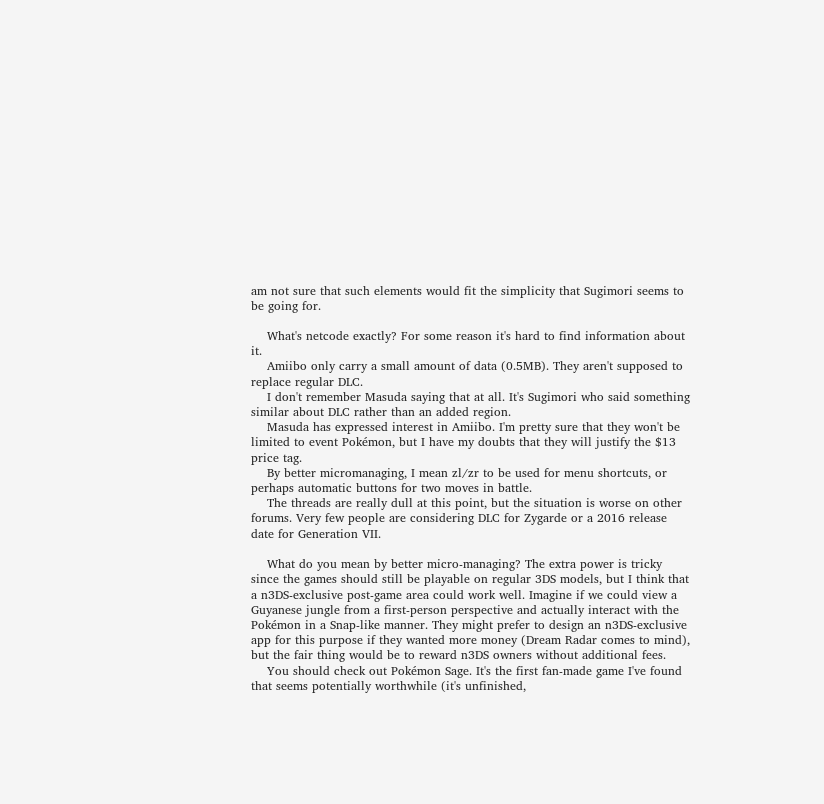am not sure that such elements would fit the simplicity that Sugimori seems to be going for.

    What's netcode exactly? For some reason it's hard to find information about it.
    Amiibo only carry a small amount of data (0.5MB). They aren't supposed to replace regular DLC.
    I don't remember Masuda saying that at all. It's Sugimori who said something similar about DLC rather than an added region.
    Masuda has expressed interest in Amiibo. I'm pretty sure that they won't be limited to event Pokémon, but I have my doubts that they will justify the $13 price tag.
    By better micromanaging, I mean zl/zr to be used for menu shortcuts, or perhaps automatic buttons for two moves in battle.
    The threads are really dull at this point, but the situation is worse on other forums. Very few people are considering DLC for Zygarde or a 2016 release date for Generation VII.

    What do you mean by better micro-managing? The extra power is tricky since the games should still be playable on regular 3DS models, but I think that a n3DS-exclusive post-game area could work well. Imagine if we could view a Guyanese jungle from a first-person perspective and actually interact with the Pokémon in a Snap-like manner. They might prefer to design an n3DS-exclusive app for this purpose if they wanted more money (Dream Radar comes to mind), but the fair thing would be to reward n3DS owners without additional fees.
    You should check out Pokémon Sage. It's the first fan-made game I've found that seems potentially worthwhile (it's unfinished,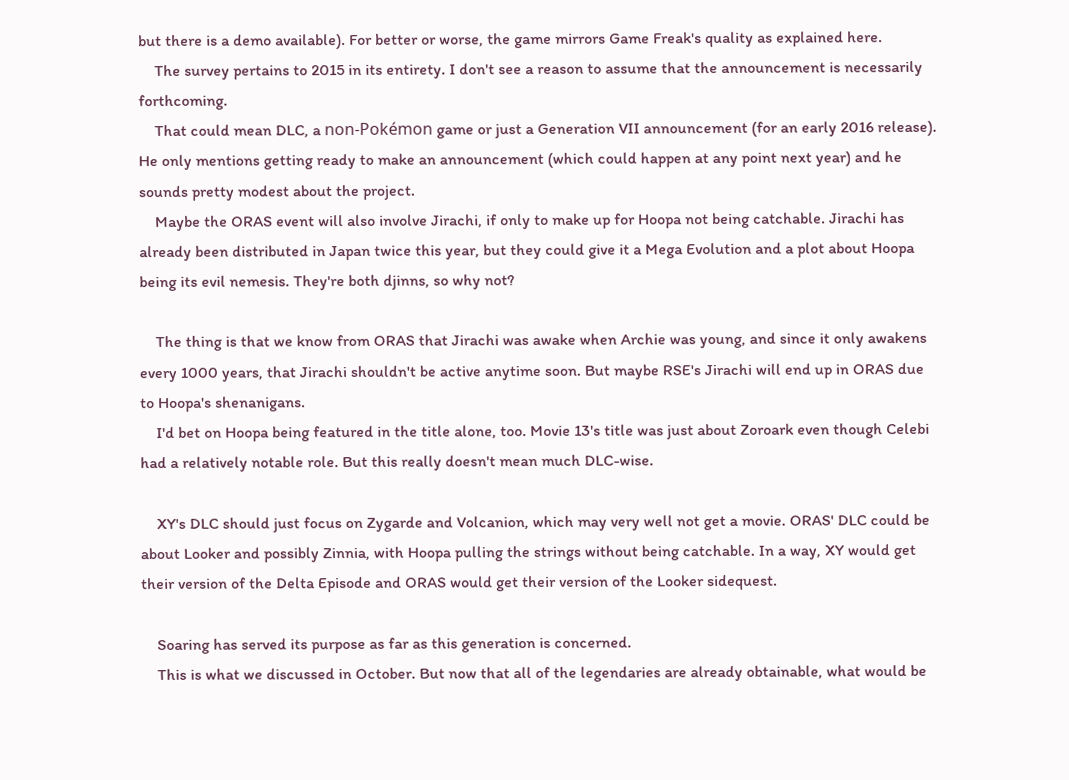but there is a demo available). For better or worse, the game mirrors Game Freak's quality as explained here.
    The survey pertains to 2015 in its entirety. I don't see a reason to assume that the announcement is necessarily forthcoming.
    That could mean DLC, a non-Pokémon game or just a Generation VII announcement (for an early 2016 release). He only mentions getting ready to make an announcement (which could happen at any point next year) and he sounds pretty modest about the project.
    Maybe the ORAS event will also involve Jirachi, if only to make up for Hoopa not being catchable. Jirachi has already been distributed in Japan twice this year, but they could give it a Mega Evolution and a plot about Hoopa being its evil nemesis. They're both djinns, so why not?

    The thing is that we know from ORAS that Jirachi was awake when Archie was young, and since it only awakens every 1000 years, that Jirachi shouldn't be active anytime soon. But maybe RSE's Jirachi will end up in ORAS due to Hoopa's shenanigans.
    I'd bet on Hoopa being featured in the title alone, too. Movie 13's title was just about Zoroark even though Celebi had a relatively notable role. But this really doesn't mean much DLC-wise.

    XY's DLC should just focus on Zygarde and Volcanion, which may very well not get a movie. ORAS' DLC could be about Looker and possibly Zinnia, with Hoopa pulling the strings without being catchable. In a way, XY would get their version of the Delta Episode and ORAS would get their version of the Looker sidequest.

    Soaring has served its purpose as far as this generation is concerned.
    This is what we discussed in October. But now that all of the legendaries are already obtainable, what would be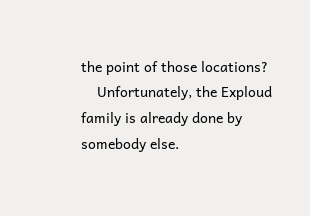the point of those locations?
    Unfortunately, the Exploud family is already done by somebody else.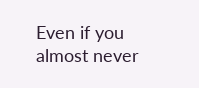Even if you almost never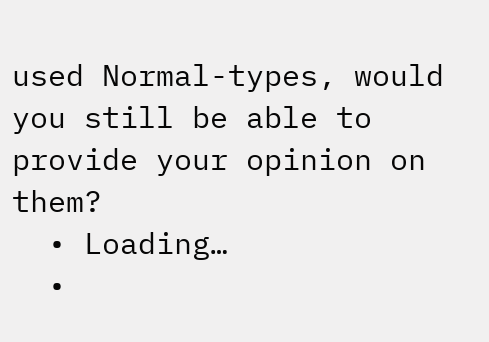used Normal-types, would you still be able to provide your opinion on them?
  • Loading…
  •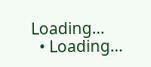Loading…
  • Loading…